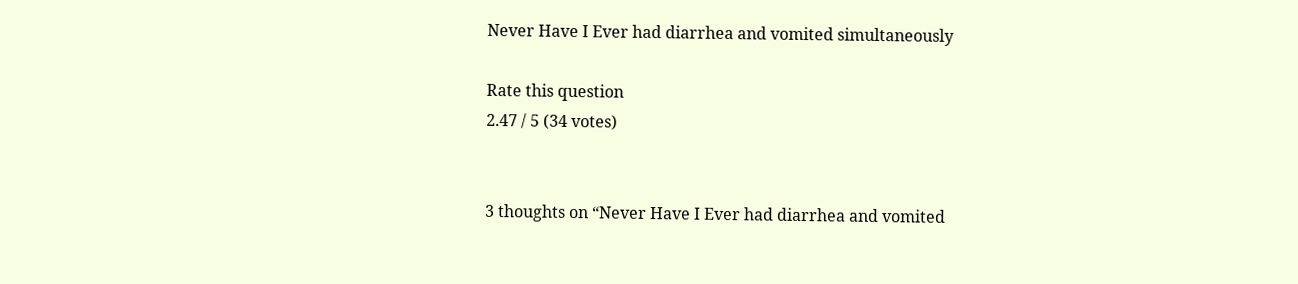Never Have I Ever had diarrhea and vomited simultaneously

Rate this question
2.47 / 5 (34 votes)


3 thoughts on “Never Have I Ever had diarrhea and vomited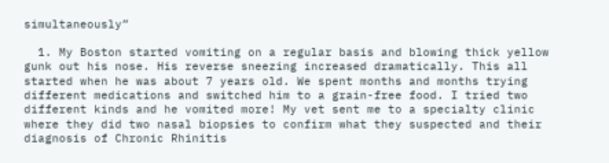simultaneously”

  1. My Boston started vomiting on a regular basis and blowing thick yellow gunk out his nose. His reverse sneezing increased dramatically. This all started when he was about 7 years old. We spent months and months trying different medications and switched him to a grain-free food. I tried two different kinds and he vomited more! My vet sent me to a specialty clinic where they did two nasal biopsies to confirm what they suspected and their diagnosis of Chronic Rhinitis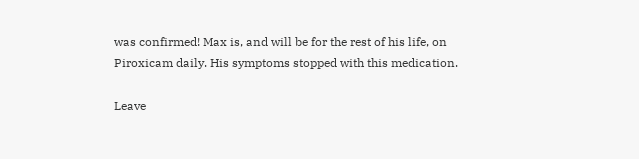was confirmed! Max is, and will be for the rest of his life, on Piroxicam daily. His symptoms stopped with this medication.

Leave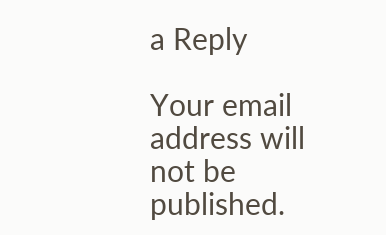a Reply

Your email address will not be published.